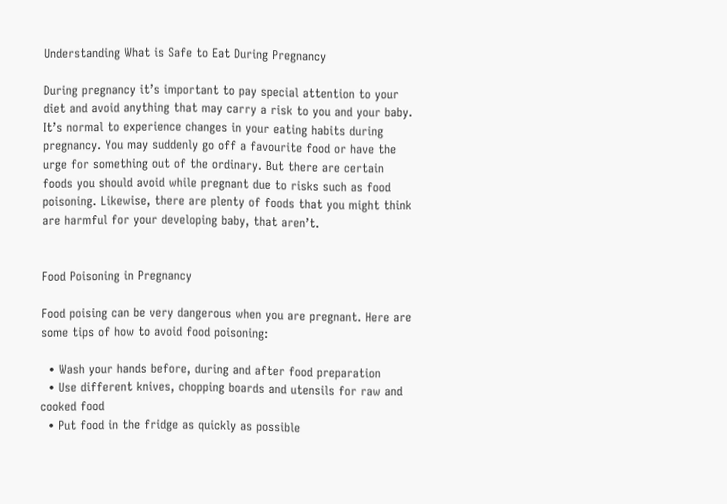Understanding What is Safe to Eat During Pregnancy

During pregnancy it’s important to pay special attention to your diet and avoid anything that may carry a risk to you and your baby. It’s normal to experience changes in your eating habits during pregnancy. You may suddenly go off a favourite food or have the urge for something out of the ordinary. But there are certain foods you should avoid while pregnant due to risks such as food poisoning. Likewise, there are plenty of foods that you might think are harmful for your developing baby, that aren’t.


Food Poisoning in Pregnancy

Food poising can be very dangerous when you are pregnant. Here are some tips of how to avoid food poisoning:

  • Wash your hands before, during and after food preparation
  • Use different knives, chopping boards and utensils for raw and cooked food
  • Put food in the fridge as quickly as possible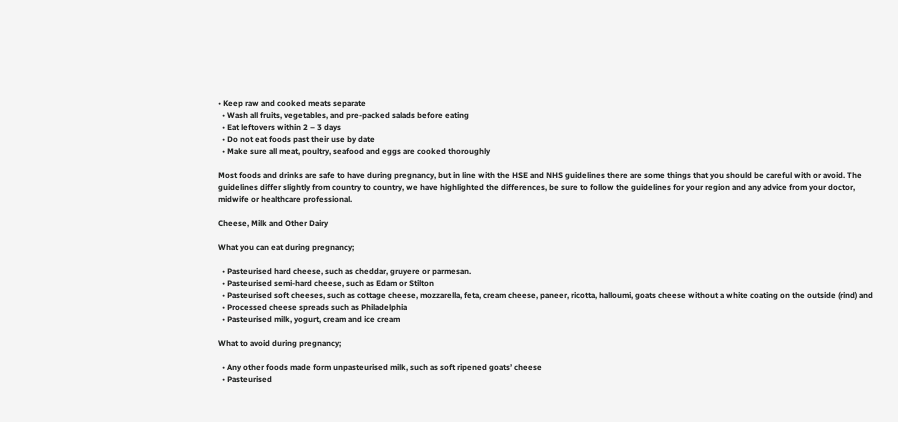• Keep raw and cooked meats separate
  • Wash all fruits, vegetables, and pre-packed salads before eating
  • Eat leftovers within 2 – 3 days
  • Do not eat foods past their use by date
  • Make sure all meat, poultry, seafood and eggs are cooked thoroughly

Most foods and drinks are safe to have during pregnancy, but in line with the HSE and NHS guidelines there are some things that you should be careful with or avoid. The guidelines differ slightly from country to country, we have highlighted the differences, be sure to follow the guidelines for your region and any advice from your doctor, midwife or healthcare professional.

Cheese, Milk and Other Dairy

What you can eat during pregnancy;

  • Pasteurised hard cheese, such as cheddar, gruyere or parmesan.
  • Pasteurised semi-hard cheese, such as Edam or Stilton
  • Pasteurised soft cheeses, such as cottage cheese, mozzarella, feta, cream cheese, paneer, ricotta, halloumi, goats cheese without a white coating on the outside (rind) and
  • Processed cheese spreads such as Philadelphia
  • Pasteurised milk, yogurt, cream and ice cream

What to avoid during pregnancy;

  • Any other foods made form unpasteurised milk, such as soft ripened goats’ cheese
  • Pasteurised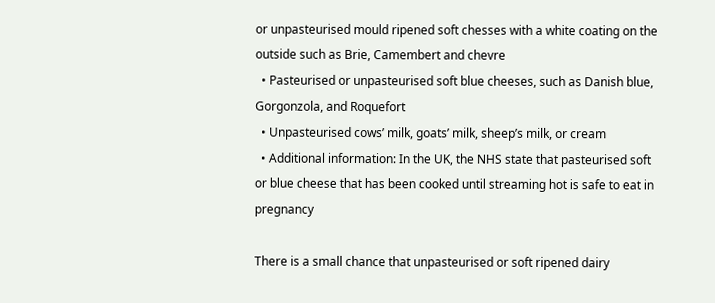or unpasteurised mould ripened soft chesses with a white coating on the outside such as Brie, Camembert and chevre
  • Pasteurised or unpasteurised soft blue cheeses, such as Danish blue, Gorgonzola, and Roquefort
  • Unpasteurised cows’ milk, goats’ milk, sheep’s milk, or cream
  • Additional information: In the UK, the NHS state that pasteurised soft or blue cheese that has been cooked until streaming hot is safe to eat in pregnancy

There is a small chance that unpasteurised or soft ripened dairy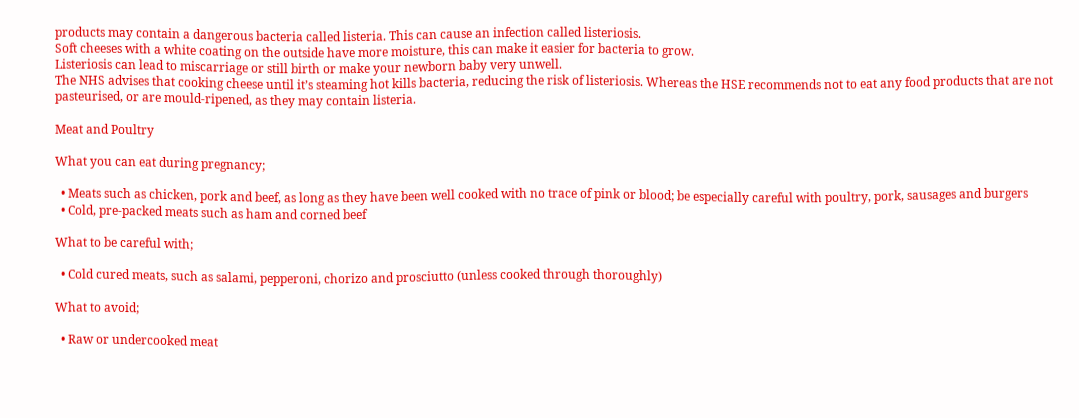products may contain a dangerous bacteria called listeria. This can cause an infection called listeriosis.
Soft cheeses with a white coating on the outside have more moisture, this can make it easier for bacteria to grow.
Listeriosis can lead to miscarriage or still birth or make your newborn baby very unwell.
The NHS advises that cooking cheese until it’s steaming hot kills bacteria, reducing the risk of listeriosis. Whereas the HSE recommends not to eat any food products that are not pasteurised, or are mould-ripened, as they may contain listeria.

Meat and Poultry

What you can eat during pregnancy;

  • Meats such as chicken, pork and beef, as long as they have been well cooked with no trace of pink or blood; be especially careful with poultry, pork, sausages and burgers
  • Cold, pre-packed meats such as ham and corned beef

What to be careful with;

  • Cold cured meats, such as salami, pepperoni, chorizo and prosciutto (unless cooked through thoroughly)

What to avoid;

  • Raw or undercooked meat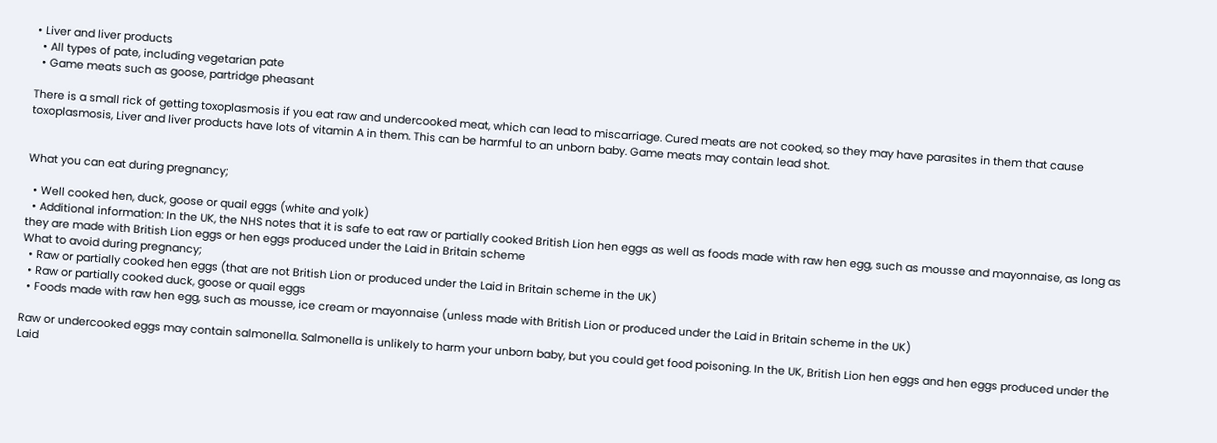• Liver and liver products
  • All types of pate, including vegetarian pate
  • Game meats such as goose, partridge pheasant

There is a small rick of getting toxoplasmosis if you eat raw and undercooked meat, which can lead to miscarriage. Cured meats are not cooked, so they may have parasites in them that cause toxoplasmosis, Liver and liver products have lots of vitamin A in them. This can be harmful to an unborn baby. Game meats may contain lead shot.


What you can eat during pregnancy;

  • Well cooked hen, duck, goose or quail eggs (white and yolk)
  • Additional information: In the UK, the NHS notes that it is safe to eat raw or partially cooked British Lion hen eggs as well as foods made with raw hen egg, such as mousse and mayonnaise, as long as they are made with British Lion eggs or hen eggs produced under the Laid in Britain scheme
What to avoid during pregnancy;
  • Raw or partially cooked hen eggs (that are not British Lion or produced under the Laid in Britain scheme in the UK)
  • Raw or partially cooked duck, goose or quail eggs
  • Foods made with raw hen egg, such as mousse, ice cream or mayonnaise (unless made with British Lion or produced under the Laid in Britain scheme in the UK)

Raw or undercooked eggs may contain salmonella. Salmonella is unlikely to harm your unborn baby, but you could get food poisoning. In the UK, British Lion hen eggs and hen eggs produced under the Laid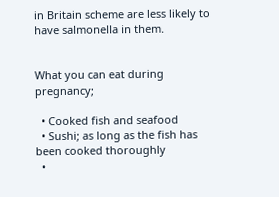in Britain scheme are less likely to have salmonella in them.


What you can eat during pregnancy;

  • Cooked fish and seafood
  • Sushi; as long as the fish has been cooked thoroughly
  •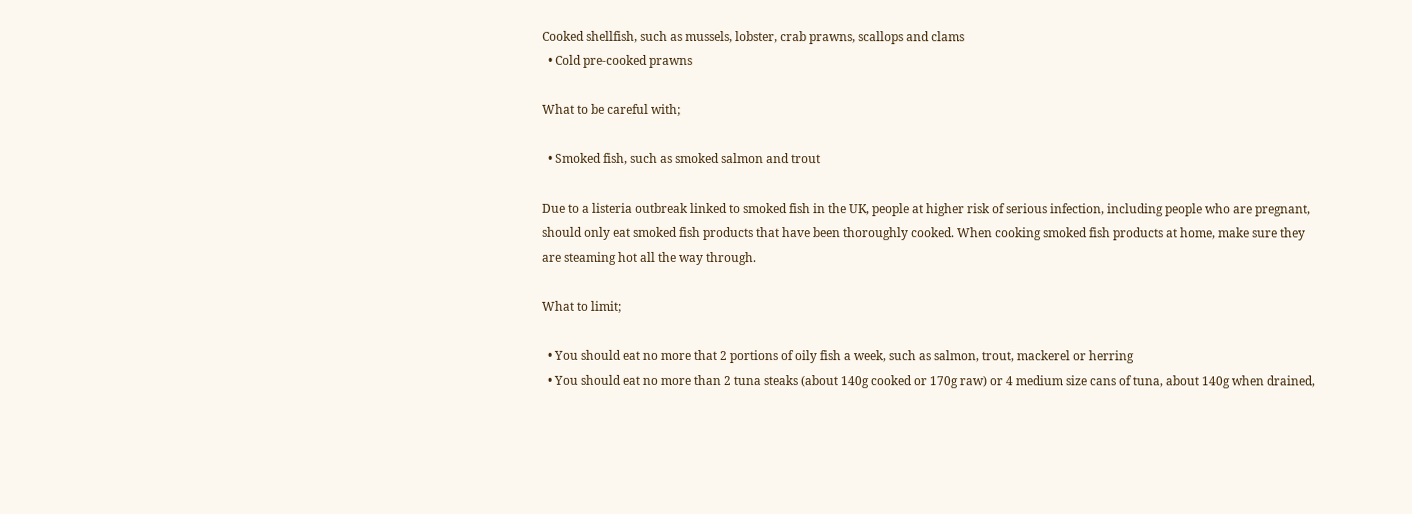Cooked shellfish, such as mussels, lobster, crab prawns, scallops and clams
  • Cold pre-cooked prawns

What to be careful with;

  • Smoked fish, such as smoked salmon and trout

Due to a listeria outbreak linked to smoked fish in the UK, people at higher risk of serious infection, including people who are pregnant, should only eat smoked fish products that have been thoroughly cooked. When cooking smoked fish products at home, make sure they are steaming hot all the way through.

What to limit;

  • You should eat no more that 2 portions of oily fish a week, such as salmon, trout, mackerel or herring
  • You should eat no more than 2 tuna steaks (about 140g cooked or 170g raw) or 4 medium size cans of tuna, about 140g when drained,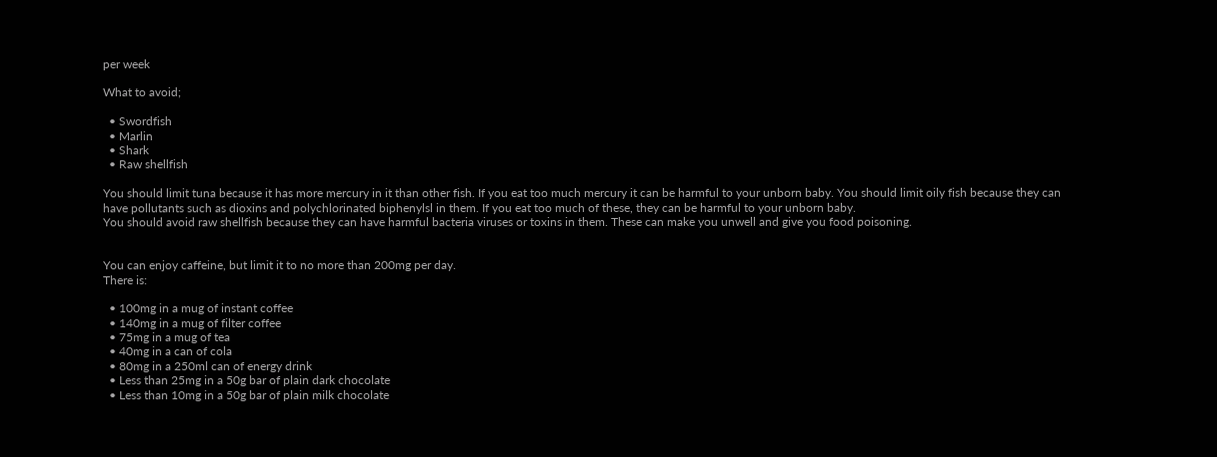per week

What to avoid;

  • Swordfish
  • Marlin
  • Shark
  • Raw shellfish

You should limit tuna because it has more mercury in it than other fish. If you eat too much mercury it can be harmful to your unborn baby. You should limit oily fish because they can have pollutants such as dioxins and polychlorinated biphenylsl in them. If you eat too much of these, they can be harmful to your unborn baby.
You should avoid raw shellfish because they can have harmful bacteria viruses or toxins in them. These can make you unwell and give you food poisoning.


You can enjoy caffeine, but limit it to no more than 200mg per day.
There is:

  • 100mg in a mug of instant coffee
  • 140mg in a mug of filter coffee
  • 75mg in a mug of tea
  • 40mg in a can of cola
  • 80mg in a 250ml can of energy drink
  • Less than 25mg in a 50g bar of plain dark chocolate
  • Less than 10mg in a 50g bar of plain milk chocolate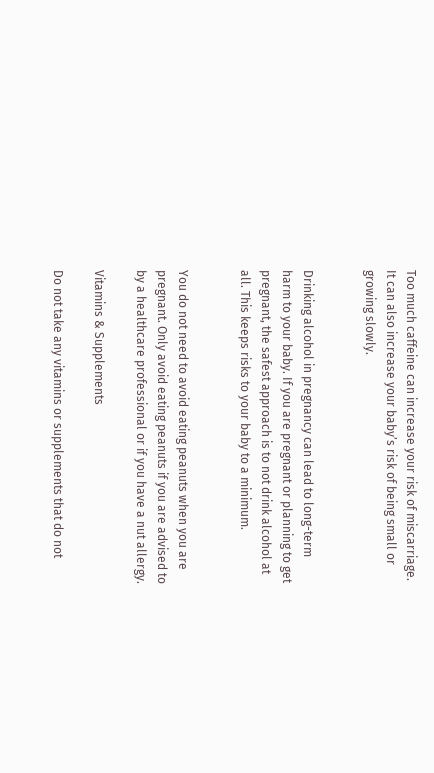Too much caffeine can increase your risk of miscarriage. It can also increase your baby’s risk of being small or growing slowly.


Drinking alcohol in pregnancy can lead to long-term harm to your baby. If you are pregnant or planning to get pregnant, the safest approach is to not drink alcohol at all. This keeps risks to your baby to a minimum.


You do not need to avoid eating peanuts when you are pregnant. Only avoid eating peanuts if you are advised to by a healthcare professional or if you have a nut allergy.

Vitamins & Supplements

Do not take any vitamins or supplements that do not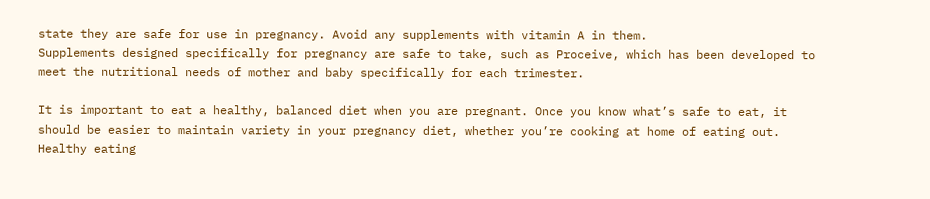state they are safe for use in pregnancy. Avoid any supplements with vitamin A in them.
Supplements designed specifically for pregnancy are safe to take, such as Proceive, which has been developed to meet the nutritional needs of mother and baby specifically for each trimester.

It is important to eat a healthy, balanced diet when you are pregnant. Once you know what’s safe to eat, it should be easier to maintain variety in your pregnancy diet, whether you’re cooking at home of eating out. Healthy eating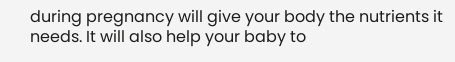during pregnancy will give your body the nutrients it needs. It will also help your baby to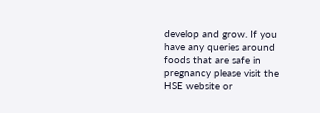develop and grow. If you have any queries around foods that are safe in pregnancy please visit the HSE website or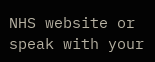NHS website or speak with your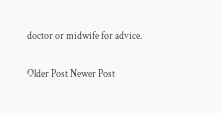doctor or midwife for advice.

Older Post Newer Post